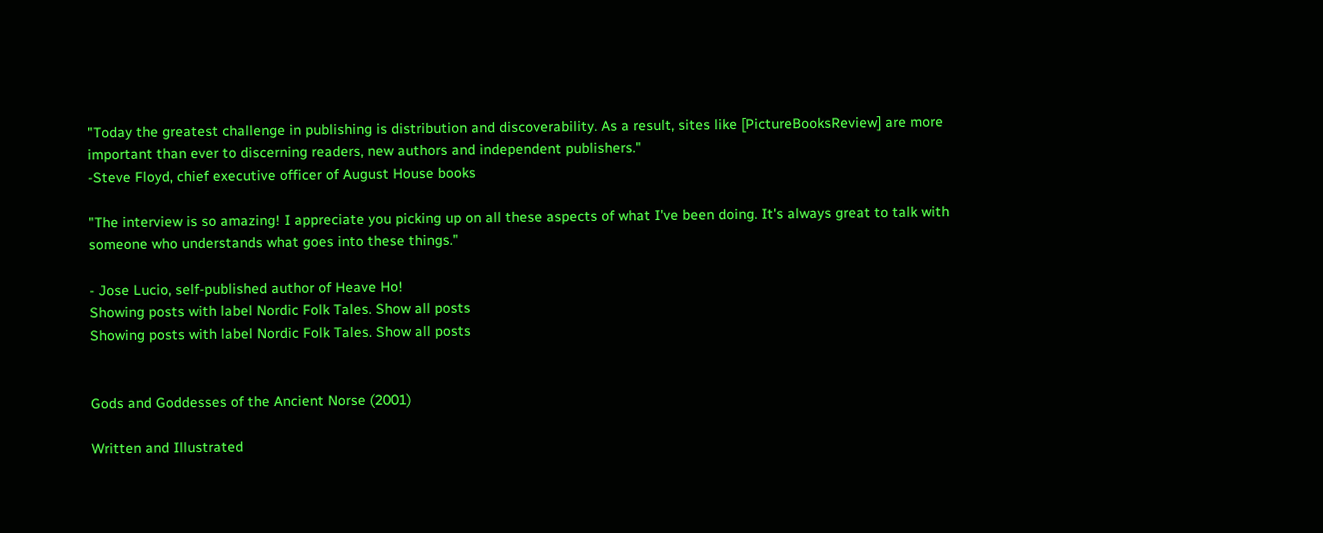"Today the greatest challenge in publishing is distribution and discoverability. As a result, sites like [PictureBooksReview] are more important than ever to discerning readers, new authors and independent publishers."
-Steve Floyd, chief executive officer of August House books

"The interview is so amazing! I appreciate you picking up on all these aspects of what I've been doing. It's always great to talk with someone who understands what goes into these things."

- Jose Lucio, self-published author of Heave Ho!
Showing posts with label Nordic Folk Tales. Show all posts
Showing posts with label Nordic Folk Tales. Show all posts


Gods and Goddesses of the Ancient Norse (2001)

Written and Illustrated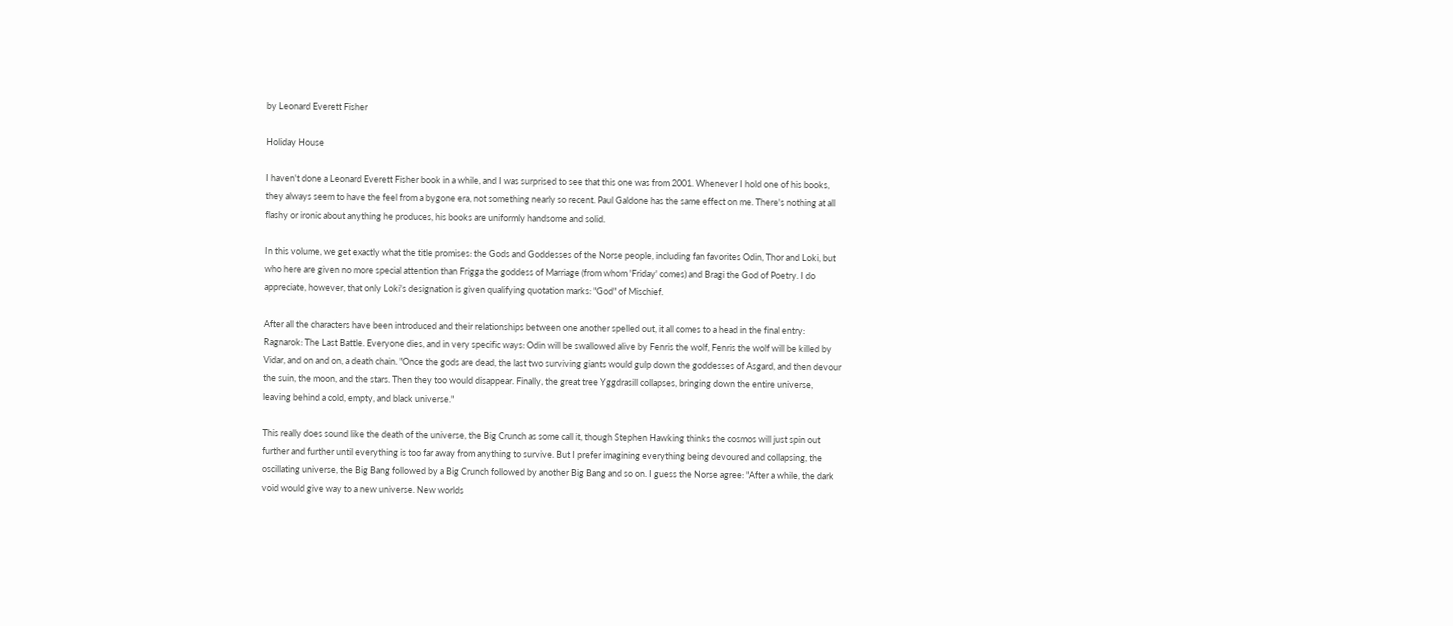by Leonard Everett Fisher

Holiday House

I haven't done a Leonard Everett Fisher book in a while, and I was surprised to see that this one was from 2001. Whenever I hold one of his books, they always seem to have the feel from a bygone era, not something nearly so recent. Paul Galdone has the same effect on me. There's nothing at all flashy or ironic about anything he produces, his books are uniformly handsome and solid.

In this volume, we get exactly what the title promises: the Gods and Goddesses of the Norse people, including fan favorites Odin, Thor and Loki, but who here are given no more special attention than Frigga the goddess of Marriage (from whom 'Friday' comes) and Bragi the God of Poetry. I do appreciate, however, that only Loki's designation is given qualifying quotation marks: "God" of Mischief.

After all the characters have been introduced and their relationships between one another spelled out, it all comes to a head in the final entry: Ragnarok: The Last Battle. Everyone dies, and in very specific ways: Odin will be swallowed alive by Fenris the wolf, Fenris the wolf will be killed by Vidar, and on and on, a death chain. "Once the gods are dead, the last two surviving giants would gulp down the goddesses of Asgard, and then devour the suin, the moon, and the stars. Then they too would disappear. Finally, the great tree Yggdrasill collapses, bringing down the entire universe, leaving behind a cold, empty, and black universe."

This really does sound like the death of the universe, the Big Crunch as some call it, though Stephen Hawking thinks the cosmos will just spin out further and further until everything is too far away from anything to survive. But I prefer imagining everything being devoured and collapsing, the oscillating universe, the Big Bang followed by a Big Crunch followed by another Big Bang and so on. I guess the Norse agree: "After a while, the dark void would give way to a new universe. New worlds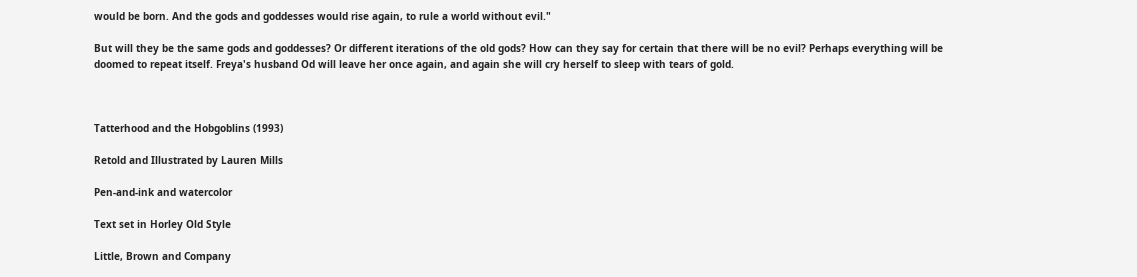would be born. And the gods and goddesses would rise again, to rule a world without evil."

But will they be the same gods and goddesses? Or different iterations of the old gods? How can they say for certain that there will be no evil? Perhaps everything will be doomed to repeat itself. Freya's husband Od will leave her once again, and again she will cry herself to sleep with tears of gold.



Tatterhood and the Hobgoblins (1993)

Retold and Illustrated by Lauren Mills

Pen-and-ink and watercolor

Text set in Horley Old Style

Little, Brown and Company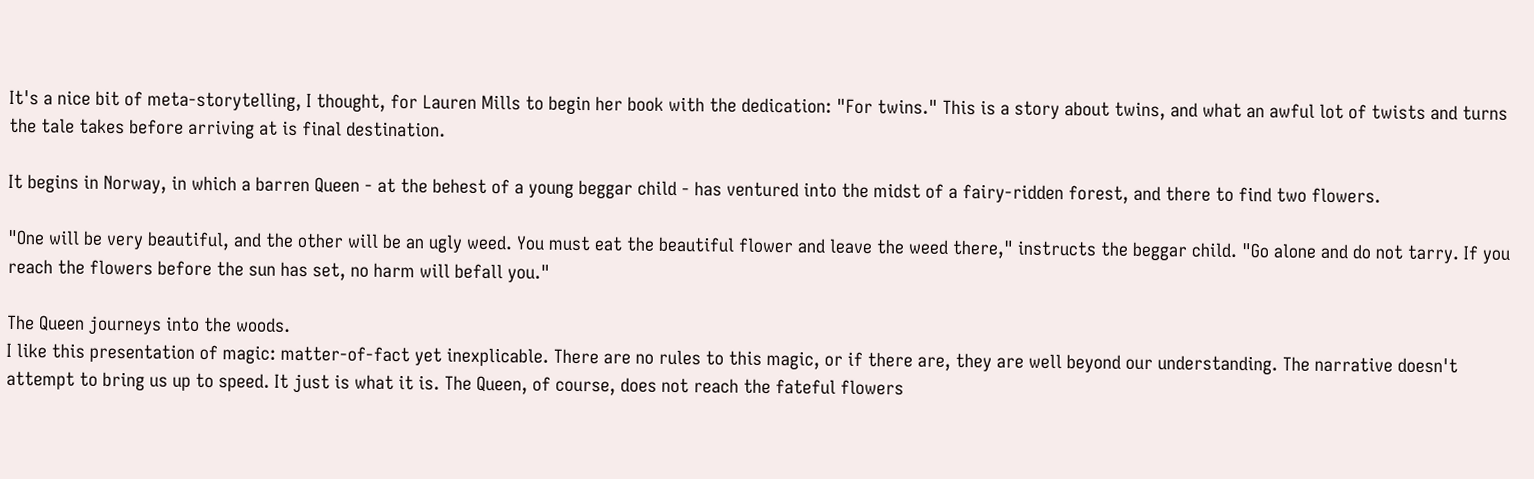It's a nice bit of meta-storytelling, I thought, for Lauren Mills to begin her book with the dedication: "For twins." This is a story about twins, and what an awful lot of twists and turns the tale takes before arriving at is final destination.

It begins in Norway, in which a barren Queen - at the behest of a young beggar child - has ventured into the midst of a fairy-ridden forest, and there to find two flowers.

"One will be very beautiful, and the other will be an ugly weed. You must eat the beautiful flower and leave the weed there," instructs the beggar child. "Go alone and do not tarry. If you reach the flowers before the sun has set, no harm will befall you."

The Queen journeys into the woods.
I like this presentation of magic: matter-of-fact yet inexplicable. There are no rules to this magic, or if there are, they are well beyond our understanding. The narrative doesn't attempt to bring us up to speed. It just is what it is. The Queen, of course, does not reach the fateful flowers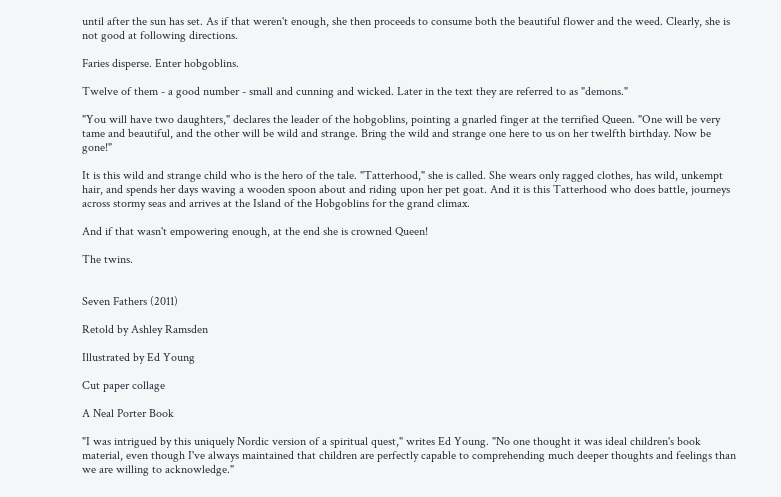until after the sun has set. As if that weren't enough, she then proceeds to consume both the beautiful flower and the weed. Clearly, she is not good at following directions.

Faries disperse. Enter hobgoblins.

Twelve of them - a good number - small and cunning and wicked. Later in the text they are referred to as "demons."

"You will have two daughters," declares the leader of the hobgoblins, pointing a gnarled finger at the terrified Queen. "One will be very tame and beautiful, and the other will be wild and strange. Bring the wild and strange one here to us on her twelfth birthday. Now be gone!"

It is this wild and strange child who is the hero of the tale. "Tatterhood," she is called. She wears only ragged clothes, has wild, unkempt hair, and spends her days waving a wooden spoon about and riding upon her pet goat. And it is this Tatterhood who does battle, journeys across stormy seas and arrives at the Island of the Hobgoblins for the grand climax.

And if that wasn't empowering enough, at the end she is crowned Queen!

The twins.


Seven Fathers (2011)

Retold by Ashley Ramsden

Illustrated by Ed Young

Cut paper collage

A Neal Porter Book

"I was intrigued by this uniquely Nordic version of a spiritual quest," writes Ed Young. "No one thought it was ideal children's book material, even though I've always maintained that children are perfectly capable to comprehending much deeper thoughts and feelings than we are willing to acknowledge."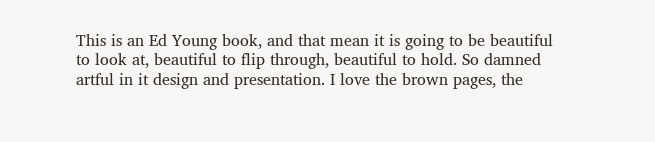This is an Ed Young book, and that mean it is going to be beautiful to look at, beautiful to flip through, beautiful to hold. So damned artful in it design and presentation. I love the brown pages, the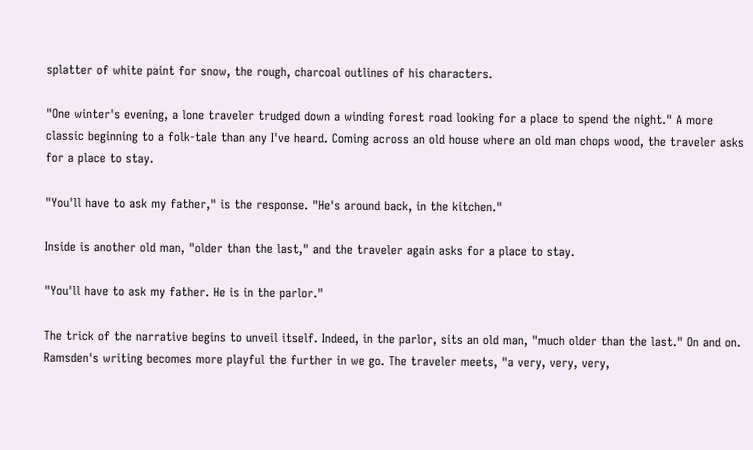splatter of white paint for snow, the rough, charcoal outlines of his characters.

"One winter's evening, a lone traveler trudged down a winding forest road looking for a place to spend the night." A more classic beginning to a folk-tale than any I've heard. Coming across an old house where an old man chops wood, the traveler asks for a place to stay.

"You'll have to ask my father," is the response. "He's around back, in the kitchen."

Inside is another old man, "older than the last," and the traveler again asks for a place to stay.

"You'll have to ask my father. He is in the parlor."

The trick of the narrative begins to unveil itself. Indeed, in the parlor, sits an old man, "much older than the last." On and on. Ramsden's writing becomes more playful the further in we go. The traveler meets, "a very, very, very,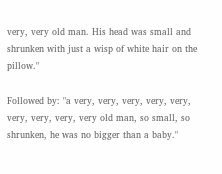very, very old man. His head was small and shrunken with just a wisp of white hair on the pillow."

Followed by: "a very, very, very, very, very, very, very, very, very old man, so small, so shrunken, he was no bigger than a baby."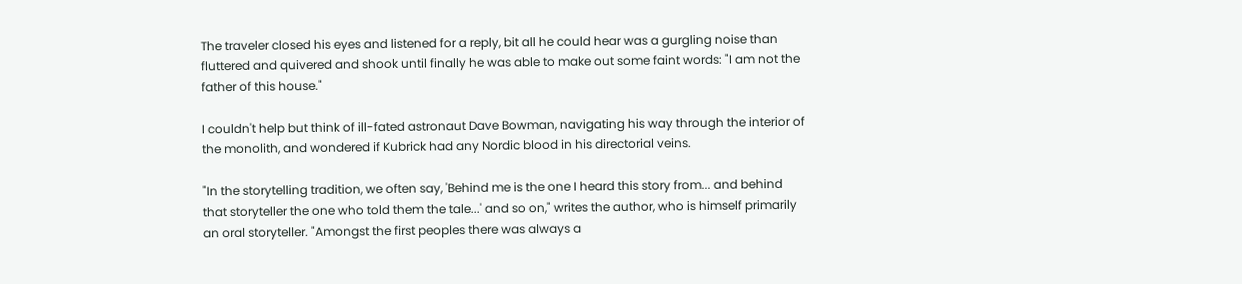The traveler closed his eyes and listened for a reply, bit all he could hear was a gurgling noise than fluttered and quivered and shook until finally he was able to make out some faint words: "I am not the father of this house."

I couldn't help but think of ill-fated astronaut Dave Bowman, navigating his way through the interior of the monolith, and wondered if Kubrick had any Nordic blood in his directorial veins.

"In the storytelling tradition, we often say, 'Behind me is the one I heard this story from... and behind that storyteller the one who told them the tale...' and so on," writes the author, who is himself primarily an oral storyteller. "Amongst the first peoples there was always a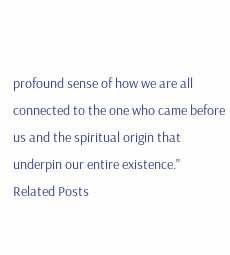profound sense of how we are all connected to the one who came before us and the spiritual origin that underpin our entire existence."
Related Posts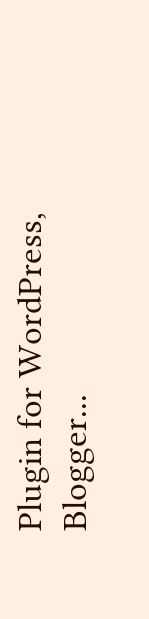Plugin for WordPress, Blogger...